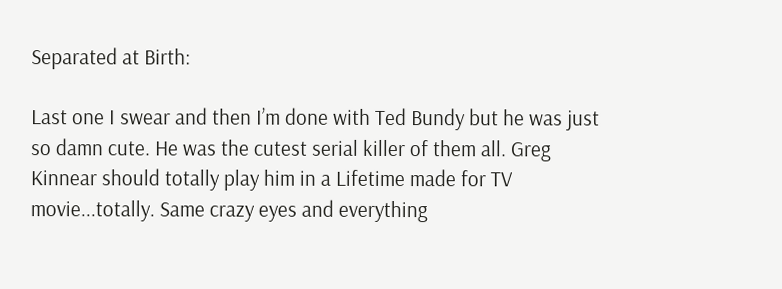Separated at Birth:

Last one I swear and then I’m done with Ted Bundy but he was just so damn cute. He was the cutest serial killer of them all. Greg Kinnear should totally play him in a Lifetime made for TV movie...totally. Same crazy eyes and everything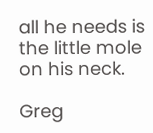all he needs is the little mole on his neck.

Greg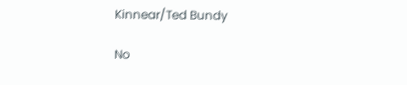Kinnear/Ted Bundy

No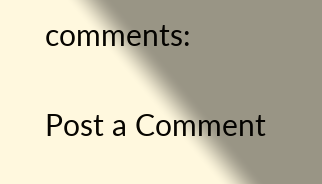comments:

Post a Comment